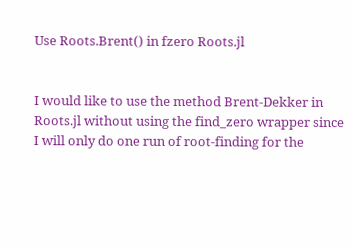Use Roots.Brent() in fzero Roots.jl


I would like to use the method Brent-Dekker in Roots.jl without using the find_zero wrapper since I will only do one run of root-finding for the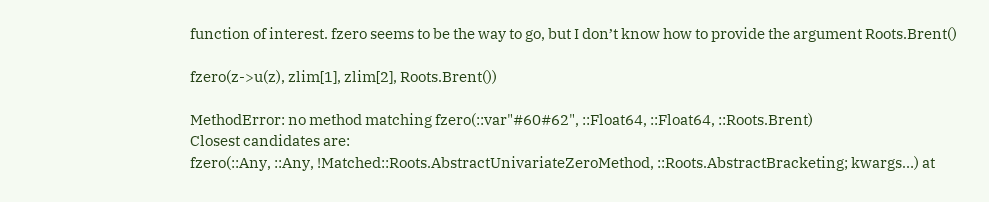function of interest. fzero seems to be the way to go, but I don’t know how to provide the argument Roots.Brent()

fzero(z->u(z), zlim[1], zlim[2], Roots.Brent())

MethodError: no method matching fzero(::var"#60#62", ::Float64, ::Float64, ::Roots.Brent)
Closest candidates are:
fzero(::Any, ::Any, !Matched::Roots.AbstractUnivariateZeroMethod, ::Roots.AbstractBracketing; kwargs…) at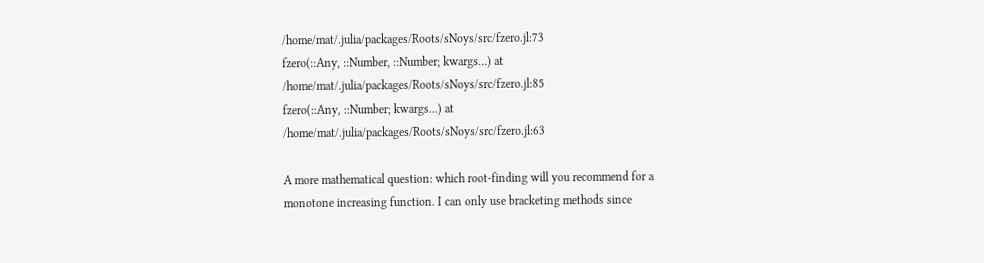/home/mat/.julia/packages/Roots/sNoys/src/fzero.jl:73
fzero(::Any, ::Number, ::Number; kwargs…) at /home/mat/.julia/packages/Roots/sNoys/src/fzero.jl:85
fzero(::Any, ::Number; kwargs…) at /home/mat/.julia/packages/Roots/sNoys/src/fzero.jl:63

A more mathematical question: which root-finding will you recommend for a monotone increasing function. I can only use bracketing methods since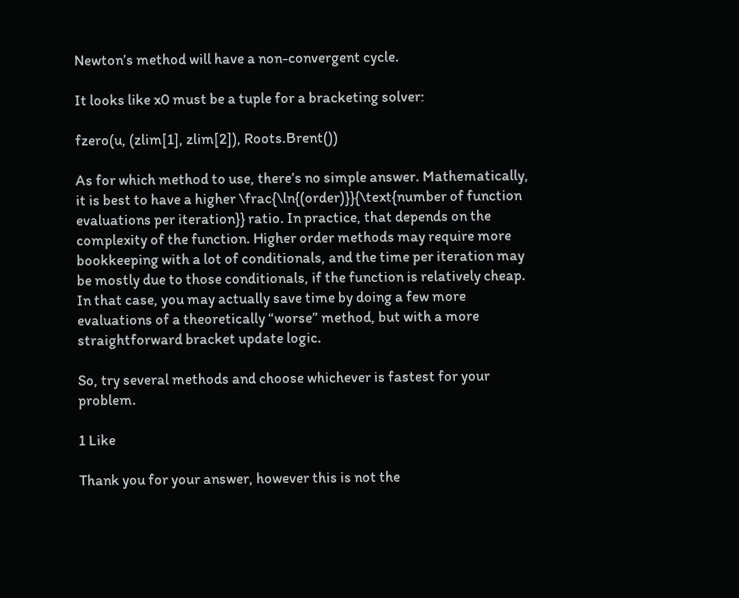Newton’s method will have a non-convergent cycle.

It looks like x0 must be a tuple for a bracketing solver:

fzero(u, (zlim[1], zlim[2]), Roots.Brent())

As for which method to use, there’s no simple answer. Mathematically, it is best to have a higher \frac{\ln{(order)}}{\text{number of function evaluations per iteration}} ratio. In practice, that depends on the complexity of the function. Higher order methods may require more bookkeeping with a lot of conditionals, and the time per iteration may be mostly due to those conditionals, if the function is relatively cheap. In that case, you may actually save time by doing a few more evaluations of a theoretically “worse” method, but with a more straightforward bracket update logic.

So, try several methods and choose whichever is fastest for your problem.

1 Like

Thank you for your answer, however this is not the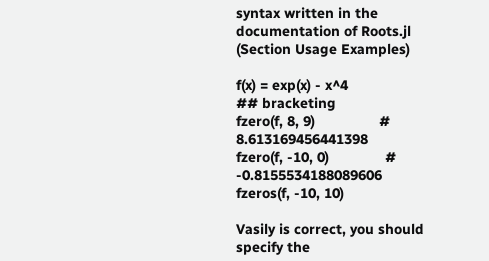syntax written in the documentation of Roots.jl (Section Usage Examples)

f(x) = exp(x) - x^4
## bracketing
fzero(f, 8, 9)                # 8.613169456441398
fzero(f, -10, 0)              # -0.8155534188089606
fzeros(f, -10, 10)

Vasily is correct, you should specify the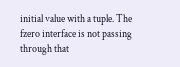initial value with a tuple. The fzero interface is not passing through that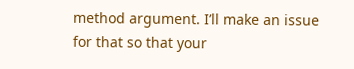method argument. I’ll make an issue for that so that your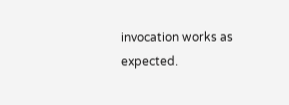invocation works as expected.